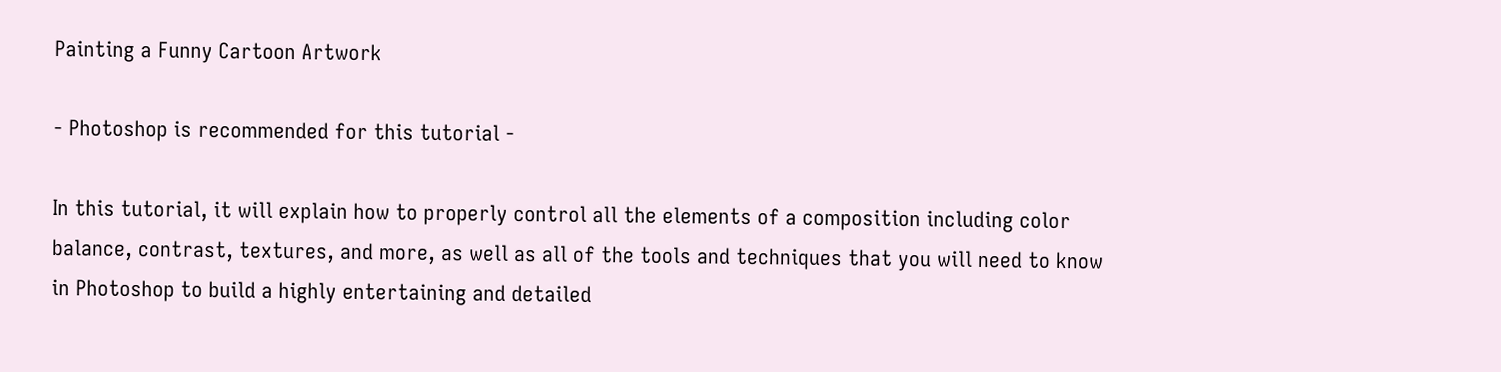Painting a Funny Cartoon Artwork

- Photoshop is recommended for this tutorial -

In this tutorial, it will explain how to properly control all the elements of a composition including color balance, contrast, textures, and more, as well as all of the tools and techniques that you will need to know in Photoshop to build a highly entertaining and detailed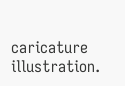caricature illustration.